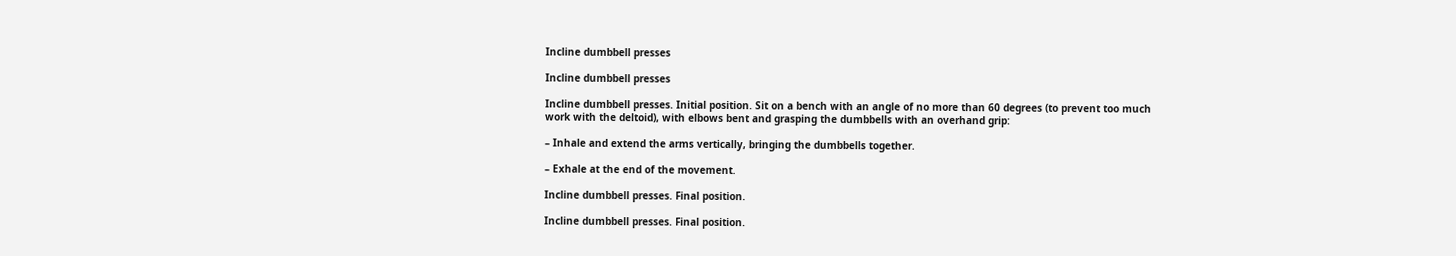Incline dumbbell presses

Incline dumbbell presses

Incline dumbbell presses. Initial position. Sit on a bench with an angle of no more than 60 degrees (to prevent too much work with the deltoid), with elbows bent and grasping the dumbbells with an overhand grip:

– Inhale and extend the arms vertically, bringing the dumbbells together.

– Exhale at the end of the movement.

Incline dumbbell presses. Final position.

Incline dumbbell presses. Final position.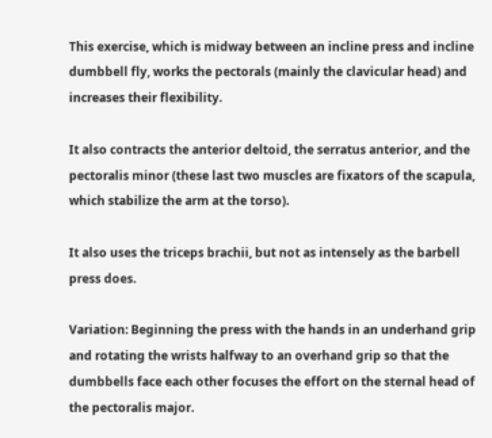This exercise, which is midway between an incline press and incline dumbbell fly, works the pectorals (mainly the clavicular head) and increases their flexibility.

It also contracts the anterior deltoid, the serratus anterior, and the pectoralis minor (these last two muscles are fixators of the scapula, which stabilize the arm at the torso).

It also uses the triceps brachii, but not as intensely as the barbell press does.

Variation: Beginning the press with the hands in an underhand grip and rotating the wrists halfway to an overhand grip so that the dumbbells face each other focuses the effort on the sternal head of the pectoralis major.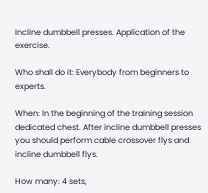Incline dumbbell presses. Application of the exercise.

Who shall do it: Everybody from beginners to experts.

When: In the beginning of the training session dedicated chest. After incline dumbbell presses you should perform cable crossover flys and incline dumbbell flys.

How many: 4 sets,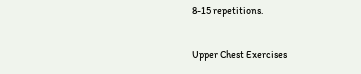8-15 repetitions.

Upper Chest Exercises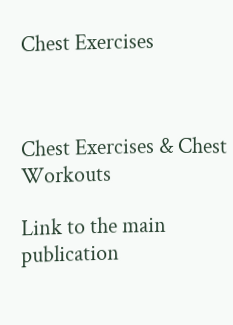Chest Exercises



Chest Exercises & Chest Workouts

Link to the main publication